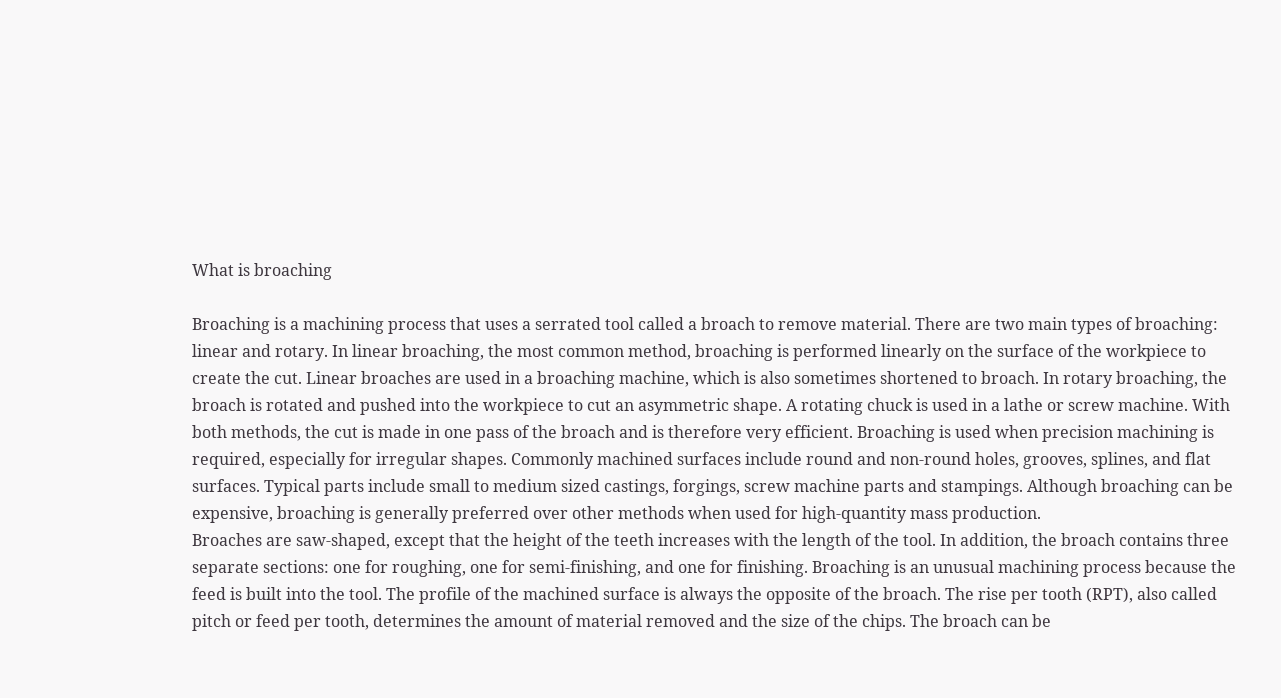What is broaching

Broaching is a machining process that uses a serrated tool called a broach to remove material. There are two main types of broaching: linear and rotary. In linear broaching, the most common method, broaching is performed linearly on the surface of the workpiece to create the cut. Linear broaches are used in a broaching machine, which is also sometimes shortened to broach. In rotary broaching, the broach is rotated and pushed into the workpiece to cut an asymmetric shape. A rotating chuck is used in a lathe or screw machine. With both methods, the cut is made in one pass of the broach and is therefore very efficient. Broaching is used when precision machining is required, especially for irregular shapes. Commonly machined surfaces include round and non-round holes, grooves, splines, and flat surfaces. Typical parts include small to medium sized castings, forgings, screw machine parts and stampings. Although broaching can be expensive, broaching is generally preferred over other methods when used for high-quantity mass production.
Broaches are saw-shaped, except that the height of the teeth increases with the length of the tool. In addition, the broach contains three separate sections: one for roughing, one for semi-finishing, and one for finishing. Broaching is an unusual machining process because the feed is built into the tool. The profile of the machined surface is always the opposite of the broach. The rise per tooth (RPT), also called pitch or feed per tooth, determines the amount of material removed and the size of the chips. The broach can be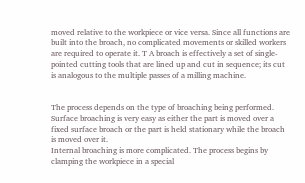moved relative to the workpiece or vice versa. Since all functions are built into the broach, no complicated movements or skilled workers are required to operate it. T A broach is effectively a set of single-pointed cutting tools that are lined up and cut in sequence; its cut is analogous to the multiple passes of a milling machine.


The process depends on the type of broaching being performed. Surface broaching is very easy as either the part is moved over a fixed surface broach or the part is held stationary while the broach is moved over it.
Internal broaching is more complicated. The process begins by clamping the workpiece in a special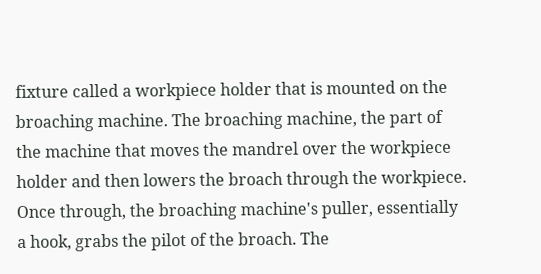fixture called a workpiece holder that is mounted on the broaching machine. The broaching machine, the part of the machine that moves the mandrel over the workpiece holder and then lowers the broach through the workpiece. Once through, the broaching machine's puller, essentially a hook, grabs the pilot of the broach. The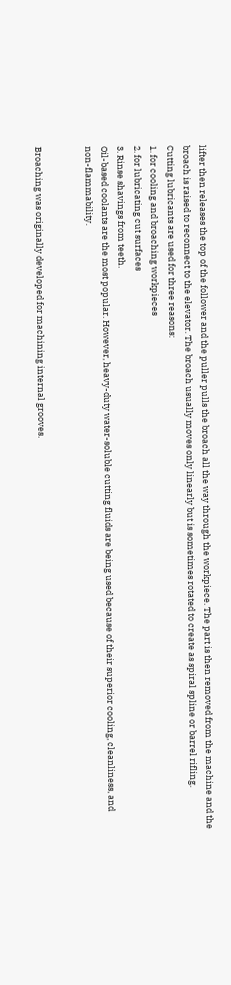lifter then releases the top of the follower and the puller pulls the broach all the way through the workpiece. The part is then removed from the machine and the broach is raised to reconnect to the elevator. The broach usually moves only linearly but is sometimes rotated to create as spiral spline or barrel rifling.
Cutting lubricants are used for three reasons:
1. for cooling and broaching workpieces
2. for lubricating cut surfaces
3. Rinse shavings from teeth.
Oil-based coolants are the most popular. However, heavy-duty water-soluble cutting fluids are being used because of their superior cooling, cleanliness, and non-flammability.


Broaching was originally developed for machining internal grooves.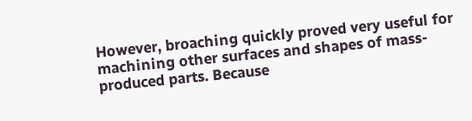However, broaching quickly proved very useful for machining other surfaces and shapes of mass-produced parts. Because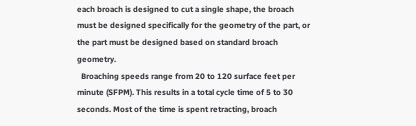each broach is designed to cut a single shape, the broach must be designed specifically for the geometry of the part, or the part must be designed based on standard broach geometry.
  Broaching speeds range from 20 to 120 surface feet per minute (SFPM). This results in a total cycle time of 5 to 30 seconds. Most of the time is spent retracting, broach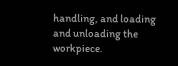handling, and loading and unloading the workpiece.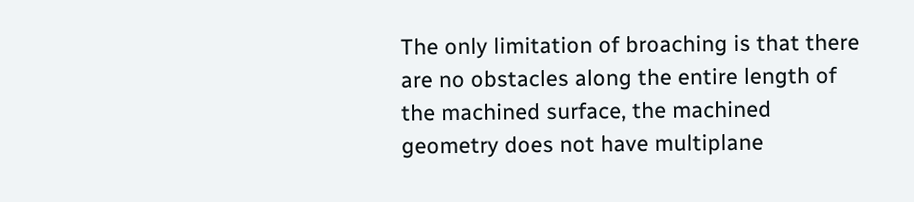The only limitation of broaching is that there are no obstacles along the entire length of the machined surface, the machined geometry does not have multiplane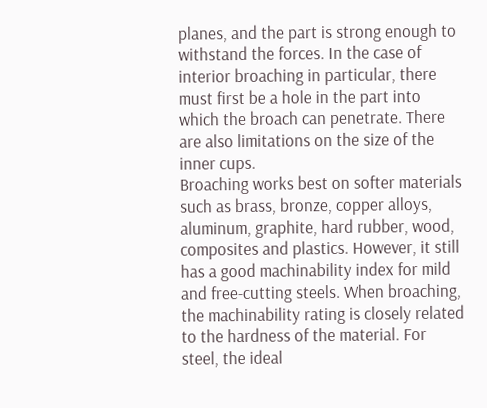planes, and the part is strong enough to withstand the forces. In the case of interior broaching in particular, there must first be a hole in the part into which the broach can penetrate. There are also limitations on the size of the inner cups.
Broaching works best on softer materials such as brass, bronze, copper alloys, aluminum, graphite, hard rubber, wood, composites and plastics. However, it still has a good machinability index for mild and free-cutting steels. When broaching, the machinability rating is closely related to the hardness of the material. For steel, the ideal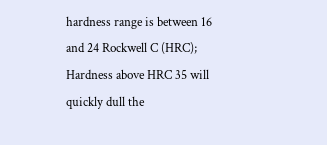hardness range is between 16 and 24 Rockwell C (HRC); Hardness above HRC 35 will quickly dull the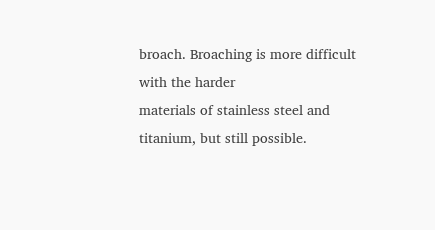broach. Broaching is more difficult with the harder
materials of stainless steel and titanium, but still possible.